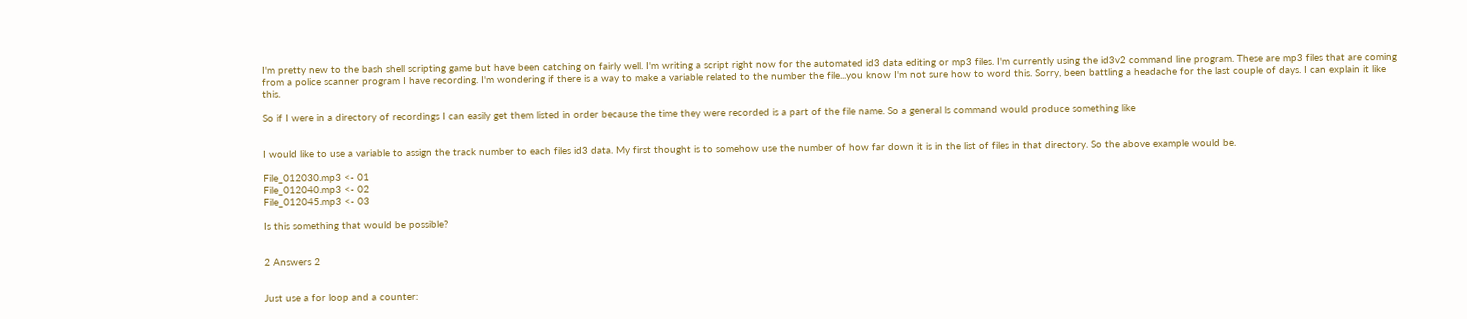I'm pretty new to the bash shell scripting game but have been catching on fairly well. I'm writing a script right now for the automated id3 data editing or mp3 files. I'm currently using the id3v2 command line program. These are mp3 files that are coming from a police scanner program I have recording. I'm wondering if there is a way to make a variable related to the number the file...you know I'm not sure how to word this. Sorry, been battling a headache for the last couple of days. I can explain it like this.

So if I were in a directory of recordings I can easily get them listed in order because the time they were recorded is a part of the file name. So a general ls command would produce something like


I would like to use a variable to assign the track number to each files id3 data. My first thought is to somehow use the number of how far down it is in the list of files in that directory. So the above example would be.

File_012030.mp3 <- 01
File_012040.mp3 <- 02
File_012045.mp3 <- 03

Is this something that would be possible?


2 Answers 2


Just use a for loop and a counter: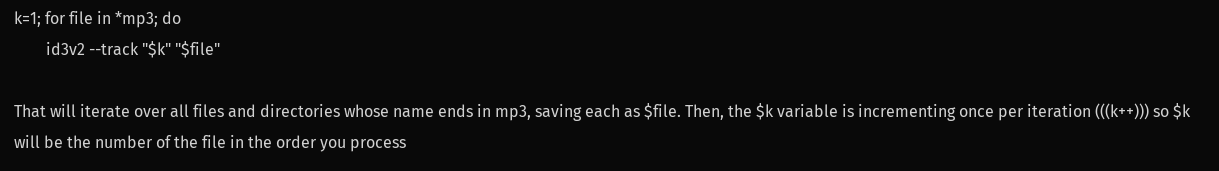k=1; for file in *mp3; do
        id3v2 --track "$k" "$file"

That will iterate over all files and directories whose name ends in mp3, saving each as $file. Then, the $k variable is incrementing once per iteration (((k++))) so $k will be the number of the file in the order you process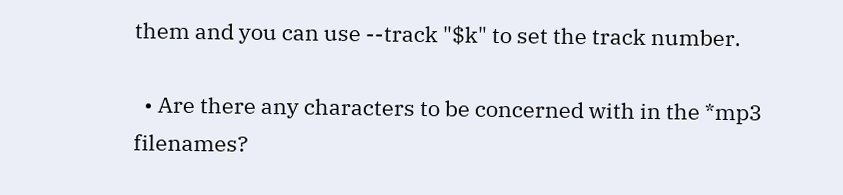them and you can use --track "$k" to set the track number.

  • Are there any characters to be concerned with in the *mp3 filenames?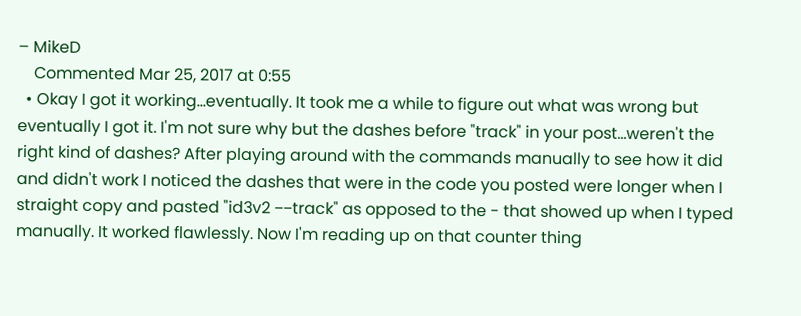– MikeD
    Commented Mar 25, 2017 at 0:55
  • Okay I got it working...eventually. It took me a while to figure out what was wrong but eventually I got it. I'm not sure why but the dashes before "track" in your post...weren't the right kind of dashes? After playing around with the commands manually to see how it did and didn't work I noticed the dashes that were in the code you posted were longer when I straight copy and pasted "id3v2 −−track" as opposed to the - that showed up when I typed manually. It worked flawlessly. Now I'm reading up on that counter thing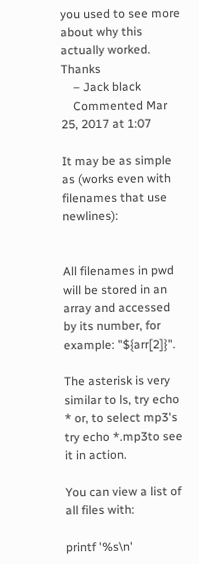you used to see more about why this actually worked. Thanks
    – Jack black
    Commented Mar 25, 2017 at 1:07

It may be as simple as (works even with filenames that use newlines):


All filenames in pwd will be stored in an array and accessed by its number, for example: "${arr[2]}".

The asterisk is very similar to ls, try echo * or, to select mp3's try echo *.mp3to see it in action.

You can view a list of all files with:

printf '%s\n'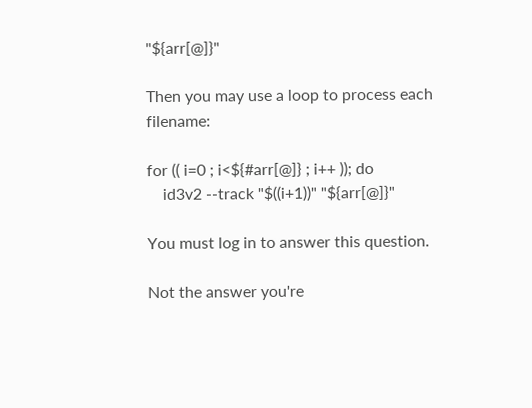"${arr[@]}"

Then you may use a loop to process each filename:

for (( i=0 ; i<${#arr[@]} ; i++ )); do
    id3v2 --track "$((i+1))" "${arr[@]}"

You must log in to answer this question.

Not the answer you're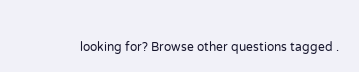looking for? Browse other questions tagged .